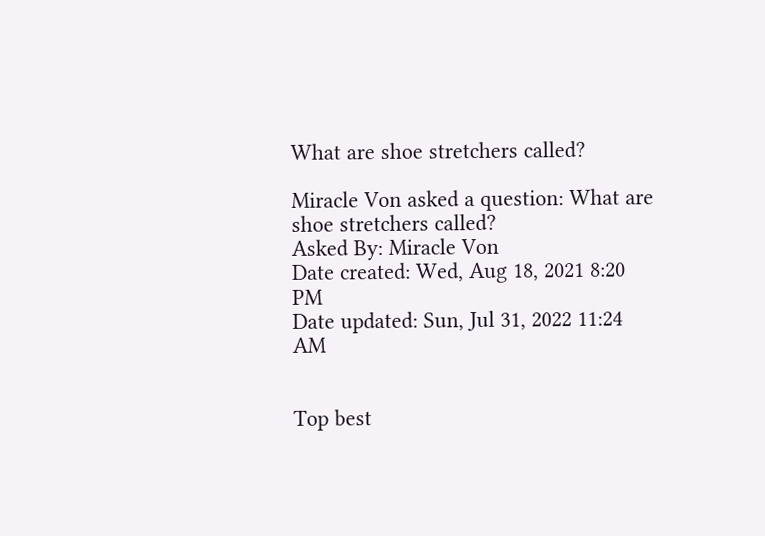What are shoe stretchers called?

Miracle Von asked a question: What are shoe stretchers called?
Asked By: Miracle Von
Date created: Wed, Aug 18, 2021 8:20 PM
Date updated: Sun, Jul 31, 2022 11:24 AM


Top best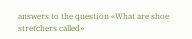answers to the question «What are shoe stretchers called»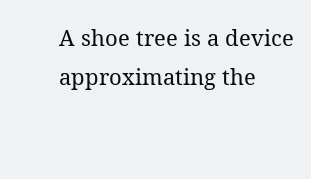A shoe tree is a device approximating the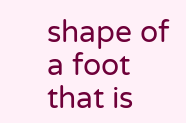shape of a foot that is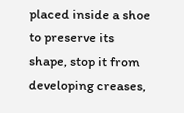placed inside a shoe to preserve its shape, stop it from developing creases,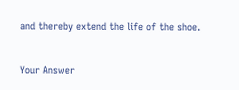and thereby extend the life of the shoe.

Your Answer